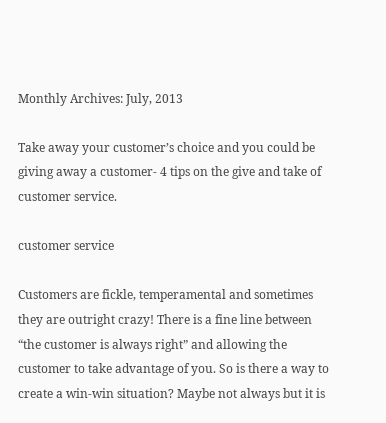Monthly Archives: July, 2013

Take away your customer’s choice and you could be giving away a customer- 4 tips on the give and take of customer service.

customer service

Customers are fickle, temperamental and sometimes they are outright crazy! There is a fine line between “the customer is always right” and allowing the customer to take advantage of you. So is there a way to create a win-win situation? Maybe not always but it is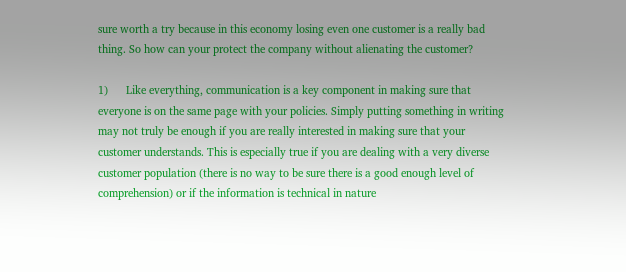sure worth a try because in this economy losing even one customer is a really bad thing. So how can your protect the company without alienating the customer?

1)      Like everything, communication is a key component in making sure that everyone is on the same page with your policies. Simply putting something in writing may not truly be enough if you are really interested in making sure that your customer understands. This is especially true if you are dealing with a very diverse customer population (there is no way to be sure there is a good enough level of comprehension) or if the information is technical in nature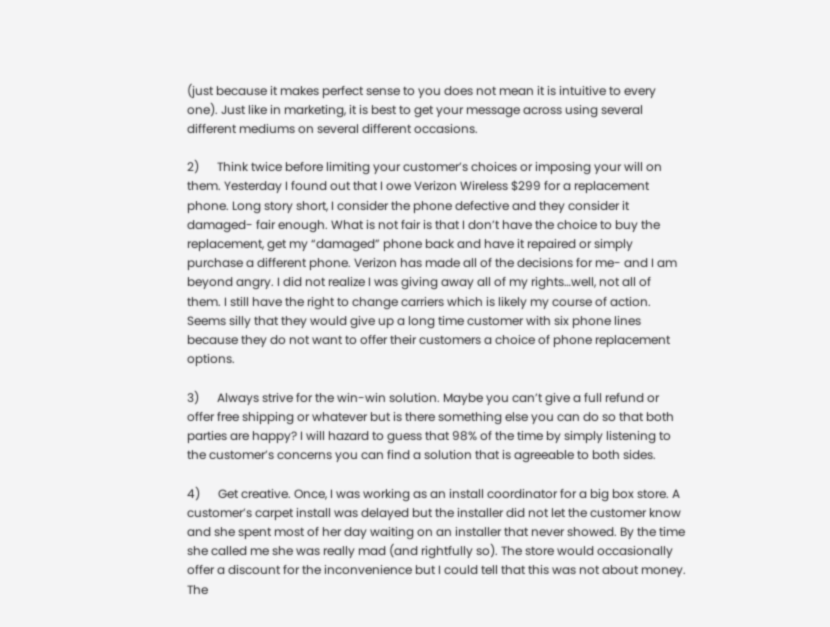(just because it makes perfect sense to you does not mean it is intuitive to every one). Just like in marketing, it is best to get your message across using several different mediums on several different occasions.

2)      Think twice before limiting your customer’s choices or imposing your will on them. Yesterday I found out that I owe Verizon Wireless $299 for a replacement phone. Long story short, I consider the phone defective and they consider it damaged- fair enough. What is not fair is that I don’t have the choice to buy the replacement, get my “damaged” phone back and have it repaired or simply purchase a different phone. Verizon has made all of the decisions for me- and I am beyond angry. I did not realize I was giving away all of my rights…well, not all of them. I still have the right to change carriers which is likely my course of action. Seems silly that they would give up a long time customer with six phone lines because they do not want to offer their customers a choice of phone replacement options.

3)      Always strive for the win-win solution. Maybe you can’t give a full refund or offer free shipping or whatever but is there something else you can do so that both parties are happy? I will hazard to guess that 98% of the time by simply listening to the customer’s concerns you can find a solution that is agreeable to both sides.

4)      Get creative. Once, I was working as an install coordinator for a big box store. A customer’s carpet install was delayed but the installer did not let the customer know and she spent most of her day waiting on an installer that never showed. By the time she called me she was really mad (and rightfully so). The store would occasionally offer a discount for the inconvenience but I could tell that this was not about money. The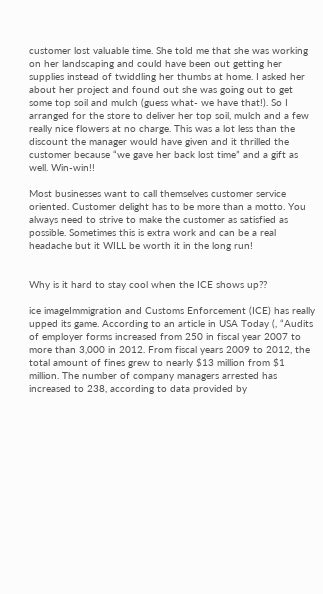customer lost valuable time. She told me that she was working on her landscaping and could have been out getting her supplies instead of twiddling her thumbs at home. I asked her about her project and found out she was going out to get some top soil and mulch (guess what- we have that!). So I arranged for the store to deliver her top soil, mulch and a few really nice flowers at no charge. This was a lot less than the discount the manager would have given and it thrilled the customer because “we gave her back lost time” and a gift as well. Win-win!!

Most businesses want to call themselves customer service oriented. Customer delight has to be more than a motto. You always need to strive to make the customer as satisfied as possible. Sometimes this is extra work and can be a real headache but it WILL be worth it in the long run!


Why is it hard to stay cool when the ICE shows up??

ice imageImmigration and Customs Enforcement (ICE) has really upped its game. According to an article in USA Today (, “Audits of employer forms increased from 250 in fiscal year 2007 to more than 3,000 in 2012. From fiscal years 2009 to 2012, the total amount of fines grew to nearly $13 million from $1 million. The number of company managers arrested has increased to 238, according to data provided by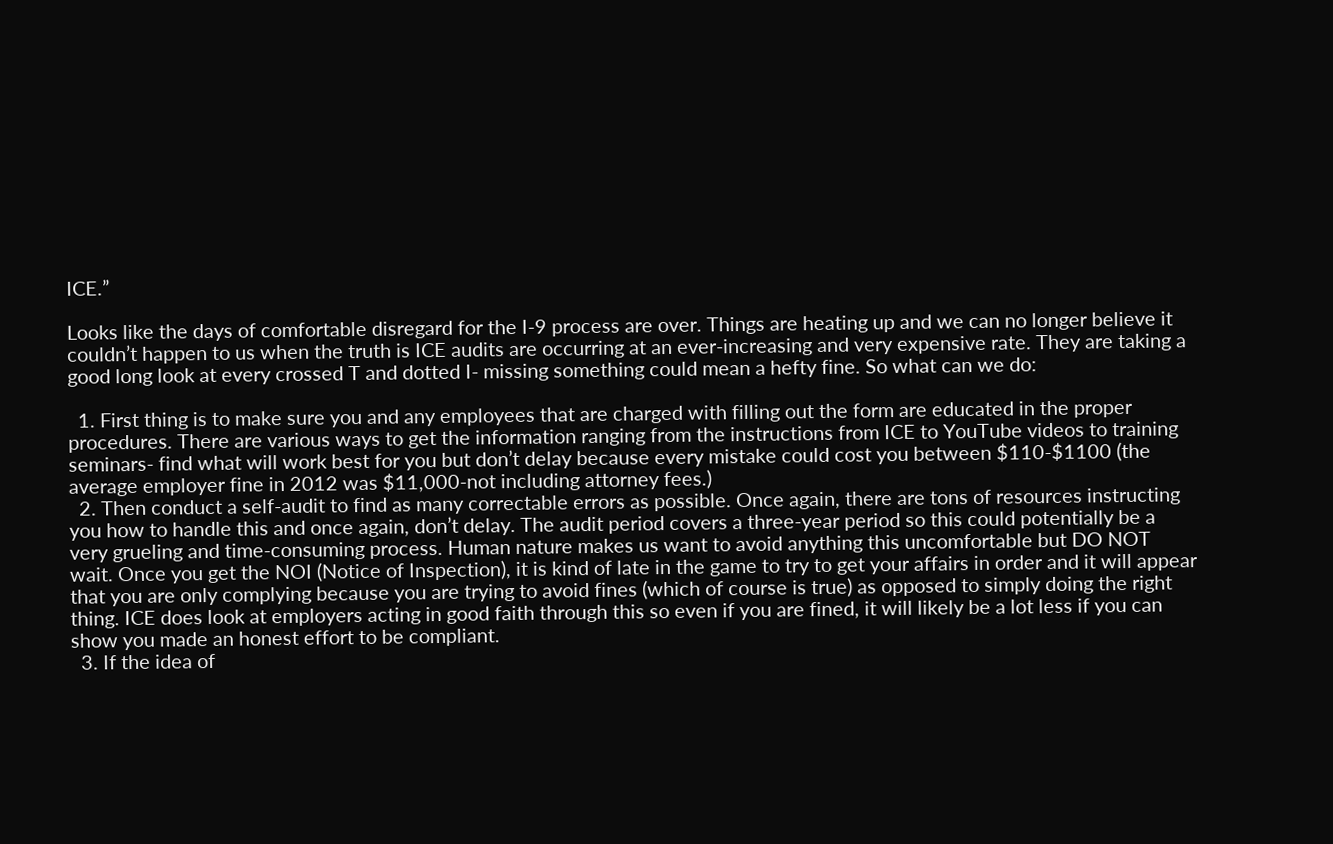ICE.”

Looks like the days of comfortable disregard for the I-9 process are over. Things are heating up and we can no longer believe it couldn’t happen to us when the truth is ICE audits are occurring at an ever-increasing and very expensive rate. They are taking a good long look at every crossed T and dotted I- missing something could mean a hefty fine. So what can we do:

  1. First thing is to make sure you and any employees that are charged with filling out the form are educated in the proper procedures. There are various ways to get the information ranging from the instructions from ICE to YouTube videos to training seminars- find what will work best for you but don’t delay because every mistake could cost you between $110-$1100 (the average employer fine in 2012 was $11,000-not including attorney fees.)
  2. Then conduct a self-audit to find as many correctable errors as possible. Once again, there are tons of resources instructing you how to handle this and once again, don’t delay. The audit period covers a three-year period so this could potentially be a very grueling and time-consuming process. Human nature makes us want to avoid anything this uncomfortable but DO NOT wait. Once you get the NOI (Notice of Inspection), it is kind of late in the game to try to get your affairs in order and it will appear that you are only complying because you are trying to avoid fines (which of course is true) as opposed to simply doing the right thing. ICE does look at employers acting in good faith through this so even if you are fined, it will likely be a lot less if you can show you made an honest effort to be compliant.
  3. If the idea of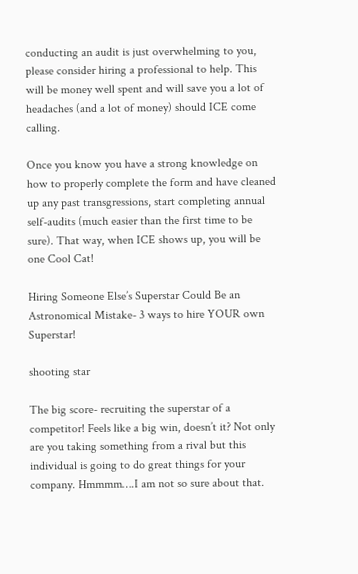conducting an audit is just overwhelming to you, please consider hiring a professional to help. This will be money well spent and will save you a lot of headaches (and a lot of money) should ICE come calling.

Once you know you have a strong knowledge on how to properly complete the form and have cleaned up any past transgressions, start completing annual self-audits (much easier than the first time to be sure). That way, when ICE shows up, you will be one Cool Cat!

Hiring Someone Else’s Superstar Could Be an Astronomical Mistake- 3 ways to hire YOUR own Superstar!

shooting star

The big score- recruiting the superstar of a competitor! Feels like a big win, doesn’t it? Not only are you taking something from a rival but this individual is going to do great things for your company. Hmmmm….I am not so sure about that.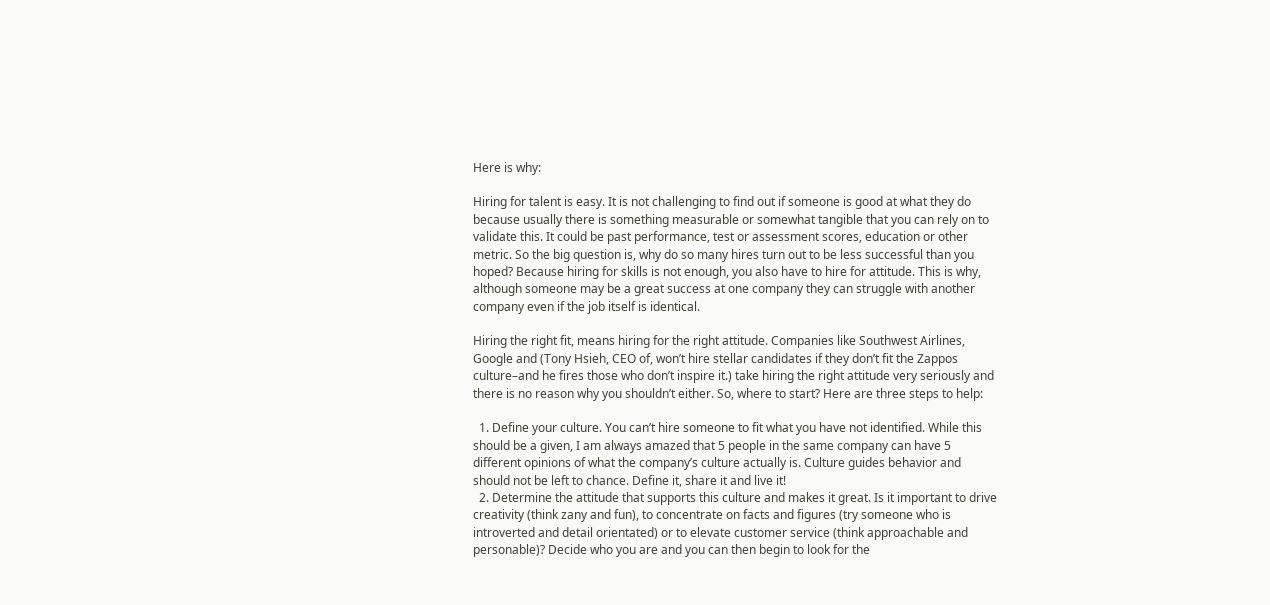Here is why:

Hiring for talent is easy. It is not challenging to find out if someone is good at what they do because usually there is something measurable or somewhat tangible that you can rely on to validate this. It could be past performance, test or assessment scores, education or other metric. So the big question is, why do so many hires turn out to be less successful than you hoped? Because hiring for skills is not enough, you also have to hire for attitude. This is why, although someone may be a great success at one company they can struggle with another company even if the job itself is identical.

Hiring the right fit, means hiring for the right attitude. Companies like Southwest Airlines, Google and (Tony Hsieh, CEO of, won’t hire stellar candidates if they don’t fit the Zappos culture–and he fires those who don’t inspire it.) take hiring the right attitude very seriously and there is no reason why you shouldn’t either. So, where to start? Here are three steps to help:

  1. Define your culture. You can’t hire someone to fit what you have not identified. While this should be a given, I am always amazed that 5 people in the same company can have 5 different opinions of what the company’s culture actually is. Culture guides behavior and should not be left to chance. Define it, share it and live it!
  2. Determine the attitude that supports this culture and makes it great. Is it important to drive creativity (think zany and fun), to concentrate on facts and figures (try someone who is introverted and detail orientated) or to elevate customer service (think approachable and personable)? Decide who you are and you can then begin to look for the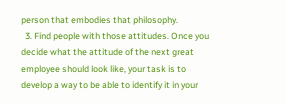person that embodies that philosophy.
  3. Find people with those attitudes. Once you decide what the attitude of the next great employee should look like, your task is to develop a way to be able to identify it in your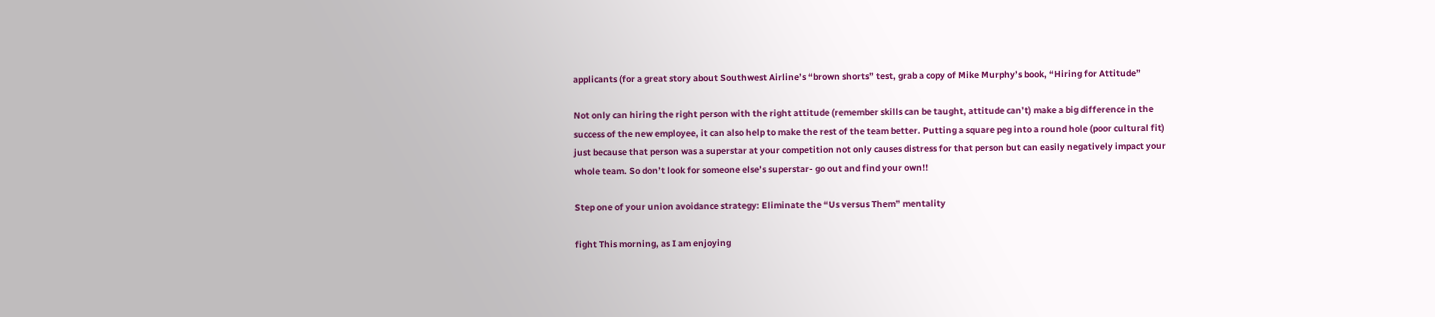applicants (for a great story about Southwest Airline’s “brown shorts” test, grab a copy of Mike Murphy’s book, “Hiring for Attitude”

Not only can hiring the right person with the right attitude (remember skills can be taught, attitude can’t) make a big difference in the success of the new employee, it can also help to make the rest of the team better. Putting a square peg into a round hole (poor cultural fit) just because that person was a superstar at your competition not only causes distress for that person but can easily negatively impact your whole team. So don’t look for someone else’s superstar- go out and find your own!!

Step one of your union avoidance strategy: Eliminate the “Us versus Them” mentality

fight This morning, as I am enjoying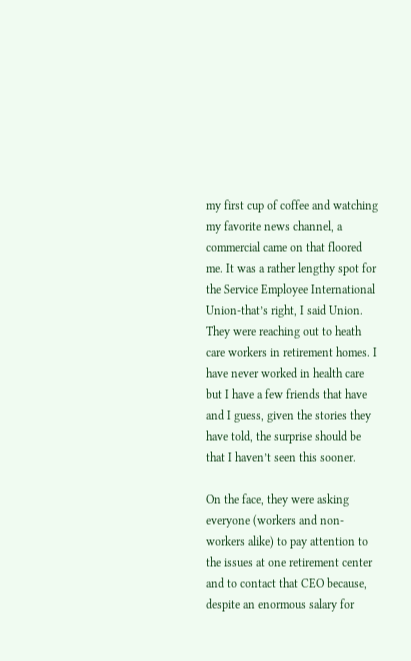my first cup of coffee and watching my favorite news channel, a commercial came on that floored me. It was a rather lengthy spot for the Service Employee International Union-that’s right, I said Union. They were reaching out to heath care workers in retirement homes. I have never worked in health care but I have a few friends that have and I guess, given the stories they have told, the surprise should be that I haven’t seen this sooner.

On the face, they were asking everyone (workers and non-workers alike) to pay attention to the issues at one retirement center and to contact that CEO because, despite an enormous salary for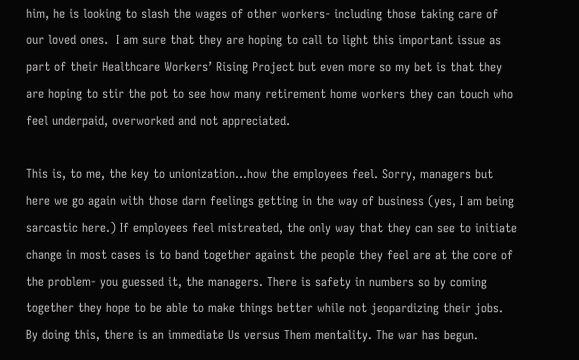him, he is looking to slash the wages of other workers- including those taking care of our loved ones.  I am sure that they are hoping to call to light this important issue as part of their Healthcare Workers’ Rising Project but even more so my bet is that they are hoping to stir the pot to see how many retirement home workers they can touch who feel underpaid, overworked and not appreciated.

This is, to me, the key to unionization…how the employees feel. Sorry, managers but here we go again with those darn feelings getting in the way of business (yes, I am being sarcastic here.) If employees feel mistreated, the only way that they can see to initiate change in most cases is to band together against the people they feel are at the core of the problem- you guessed it, the managers. There is safety in numbers so by coming together they hope to be able to make things better while not jeopardizing their jobs.  By doing this, there is an immediate Us versus Them mentality. The war has begun.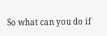So what can you do if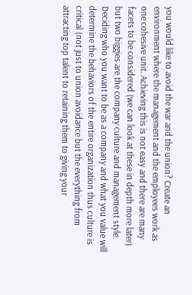you would like to avoid the war and the union? Create an environment where the management and the employees work as one cohesive unit. Achieving this is not easy and there are many facets to be considered (we can look at these in depth more later) but two biggies are the company culture and management style. Deciding who you want to be as a company and what you value will determine the behaviors of the entire organization thus culture is critical (not just to union avoidance but the everything from attracting top talent to retaining them to giving your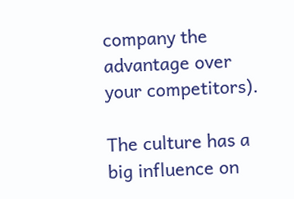company the advantage over your competitors).

The culture has a big influence on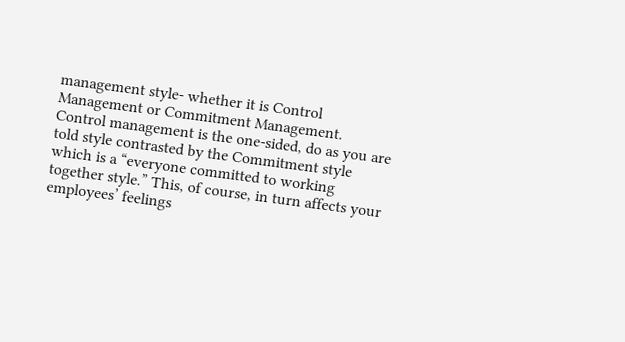management style- whether it is Control Management or Commitment Management. Control management is the one-sided, do as you are told style contrasted by the Commitment style which is a “everyone committed to working together style.” This, of course, in turn affects your employees’ feelings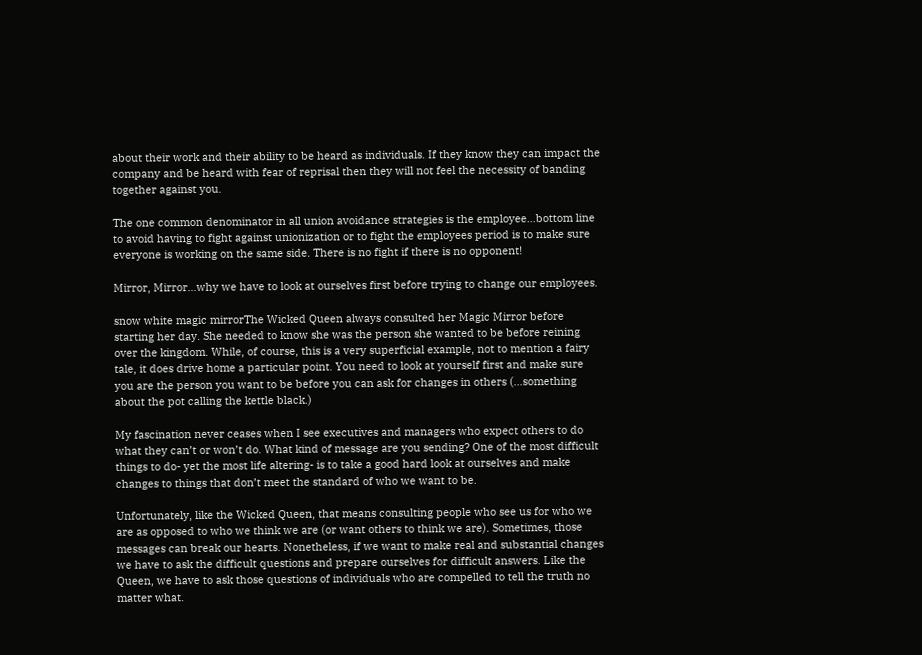about their work and their ability to be heard as individuals. If they know they can impact the company and be heard with fear of reprisal then they will not feel the necessity of banding together against you.

The one common denominator in all union avoidance strategies is the employee…bottom line to avoid having to fight against unionization or to fight the employees period is to make sure everyone is working on the same side. There is no fight if there is no opponent!

Mirror, Mirror…why we have to look at ourselves first before trying to change our employees.

snow white magic mirrorThe Wicked Queen always consulted her Magic Mirror before starting her day. She needed to know she was the person she wanted to be before reining over the kingdom. While, of course, this is a very superficial example, not to mention a fairy tale, it does drive home a particular point. You need to look at yourself first and make sure you are the person you want to be before you can ask for changes in others (…something about the pot calling the kettle black.)

My fascination never ceases when I see executives and managers who expect others to do what they can’t or won’t do. What kind of message are you sending? One of the most difficult things to do- yet the most life altering- is to take a good hard look at ourselves and make changes to things that don’t meet the standard of who we want to be.

Unfortunately, like the Wicked Queen, that means consulting people who see us for who we are as opposed to who we think we are (or want others to think we are). Sometimes, those messages can break our hearts. Nonetheless, if we want to make real and substantial changes we have to ask the difficult questions and prepare ourselves for difficult answers. Like the Queen, we have to ask those questions of individuals who are compelled to tell the truth no matter what.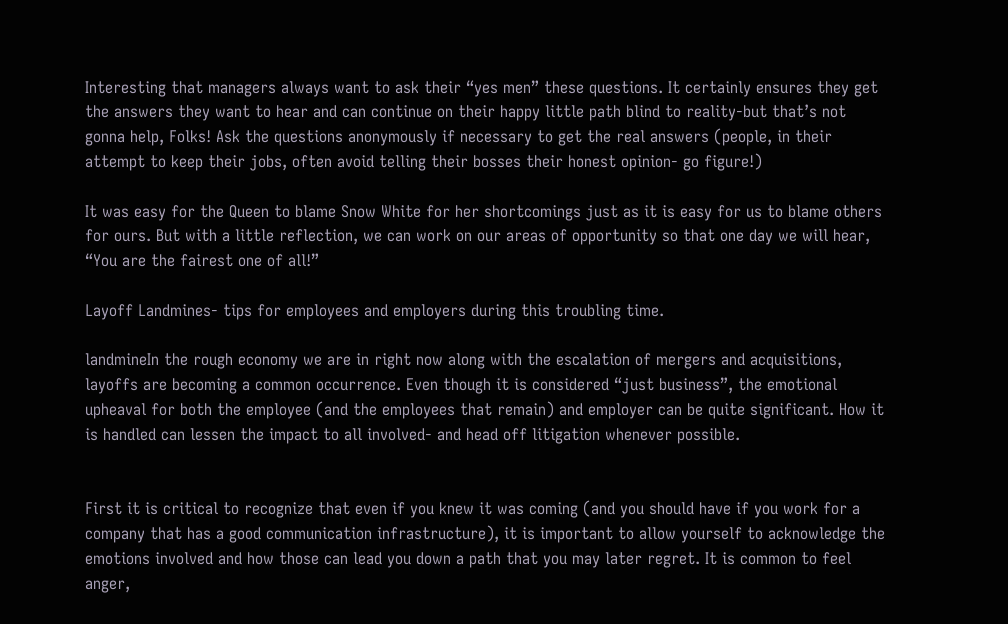Interesting that managers always want to ask their “yes men” these questions. It certainly ensures they get the answers they want to hear and can continue on their happy little path blind to reality-but that’s not gonna help, Folks! Ask the questions anonymously if necessary to get the real answers (people, in their attempt to keep their jobs, often avoid telling their bosses their honest opinion- go figure!)

It was easy for the Queen to blame Snow White for her shortcomings just as it is easy for us to blame others for ours. But with a little reflection, we can work on our areas of opportunity so that one day we will hear, “You are the fairest one of all!”

Layoff Landmines- tips for employees and employers during this troubling time.

landmineIn the rough economy we are in right now along with the escalation of mergers and acquisitions, layoffs are becoming a common occurrence. Even though it is considered “just business”, the emotional upheaval for both the employee (and the employees that remain) and employer can be quite significant. How it is handled can lessen the impact to all involved- and head off litigation whenever possible.


First it is critical to recognize that even if you knew it was coming (and you should have if you work for a company that has a good communication infrastructure), it is important to allow yourself to acknowledge the emotions involved and how those can lead you down a path that you may later regret. It is common to feel anger,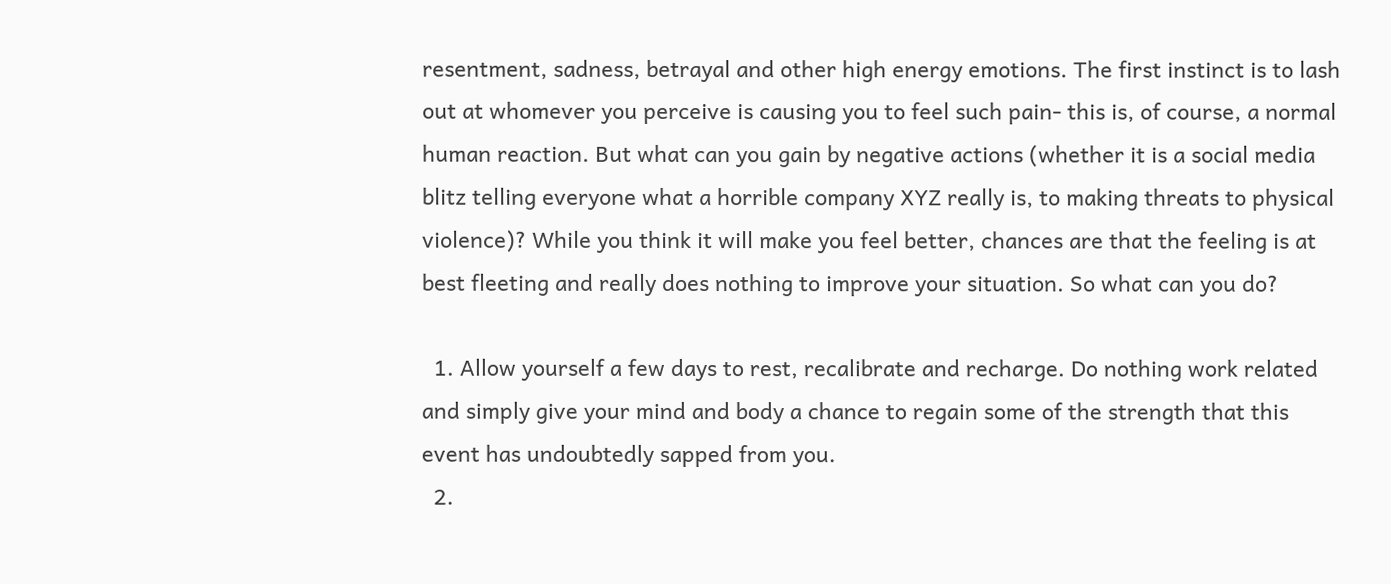resentment, sadness, betrayal and other high energy emotions. The first instinct is to lash out at whomever you perceive is causing you to feel such pain- this is, of course, a normal human reaction. But what can you gain by negative actions (whether it is a social media blitz telling everyone what a horrible company XYZ really is, to making threats to physical violence)? While you think it will make you feel better, chances are that the feeling is at best fleeting and really does nothing to improve your situation. So what can you do?

  1. Allow yourself a few days to rest, recalibrate and recharge. Do nothing work related and simply give your mind and body a chance to regain some of the strength that this event has undoubtedly sapped from you.
  2.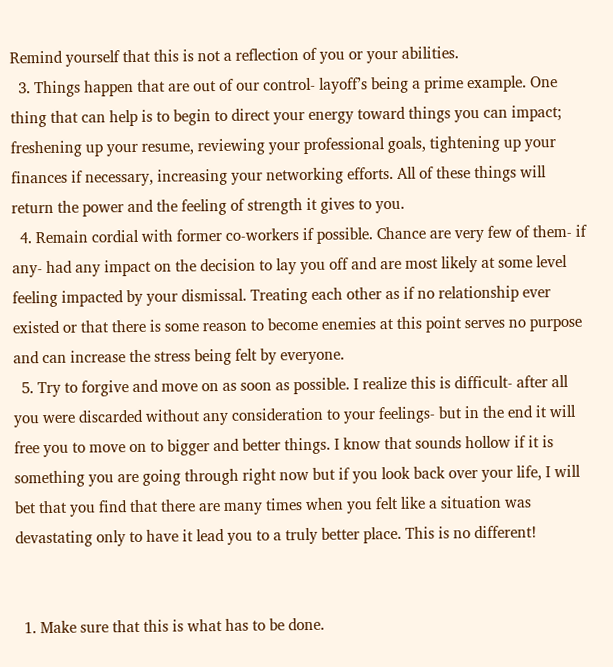Remind yourself that this is not a reflection of you or your abilities.
  3. Things happen that are out of our control- layoff’s being a prime example. One thing that can help is to begin to direct your energy toward things you can impact; freshening up your resume, reviewing your professional goals, tightening up your finances if necessary, increasing your networking efforts. All of these things will return the power and the feeling of strength it gives to you.
  4. Remain cordial with former co-workers if possible. Chance are very few of them- if any- had any impact on the decision to lay you off and are most likely at some level feeling impacted by your dismissal. Treating each other as if no relationship ever existed or that there is some reason to become enemies at this point serves no purpose and can increase the stress being felt by everyone.
  5. Try to forgive and move on as soon as possible. I realize this is difficult- after all you were discarded without any consideration to your feelings- but in the end it will free you to move on to bigger and better things. I know that sounds hollow if it is something you are going through right now but if you look back over your life, I will bet that you find that there are many times when you felt like a situation was devastating only to have it lead you to a truly better place. This is no different!


  1. Make sure that this is what has to be done.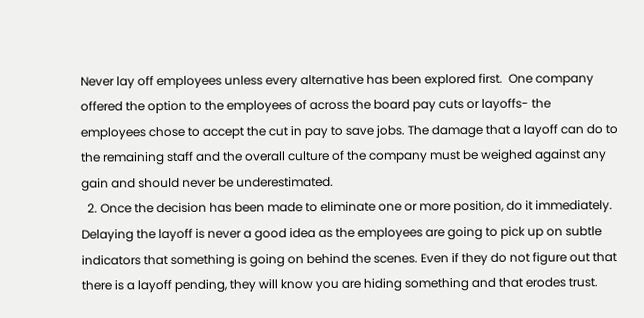Never lay off employees unless every alternative has been explored first.  One company offered the option to the employees of across the board pay cuts or layoffs- the employees chose to accept the cut in pay to save jobs. The damage that a layoff can do to the remaining staff and the overall culture of the company must be weighed against any gain and should never be underestimated.
  2. Once the decision has been made to eliminate one or more position, do it immediately. Delaying the layoff is never a good idea as the employees are going to pick up on subtle indicators that something is going on behind the scenes. Even if they do not figure out that there is a layoff pending, they will know you are hiding something and that erodes trust.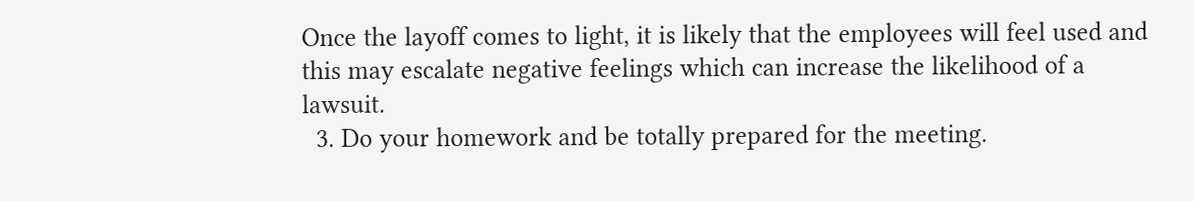Once the layoff comes to light, it is likely that the employees will feel used and this may escalate negative feelings which can increase the likelihood of a lawsuit.
  3. Do your homework and be totally prepared for the meeting.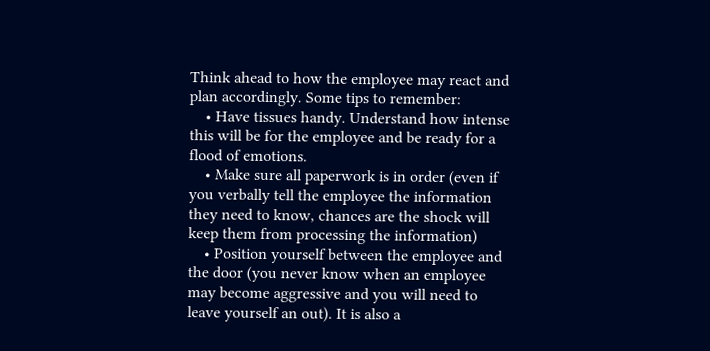Think ahead to how the employee may react and plan accordingly. Some tips to remember:
    • Have tissues handy. Understand how intense this will be for the employee and be ready for a flood of emotions.
    • Make sure all paperwork is in order (even if you verbally tell the employee the information they need to know, chances are the shock will keep them from processing the information)
    • Position yourself between the employee and the door (you never know when an employee may become aggressive and you will need to leave yourself an out). It is also a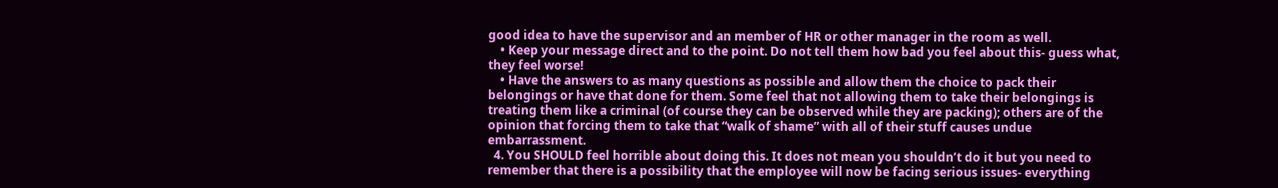good idea to have the supervisor and an member of HR or other manager in the room as well.
    • Keep your message direct and to the point. Do not tell them how bad you feel about this- guess what, they feel worse!
    • Have the answers to as many questions as possible and allow them the choice to pack their belongings or have that done for them. Some feel that not allowing them to take their belongings is treating them like a criminal (of course they can be observed while they are packing); others are of the opinion that forcing them to take that “walk of shame” with all of their stuff causes undue embarrassment.
  4. You SHOULD feel horrible about doing this. It does not mean you shouldn’t do it but you need to remember that there is a possibility that the employee will now be facing serious issues- everything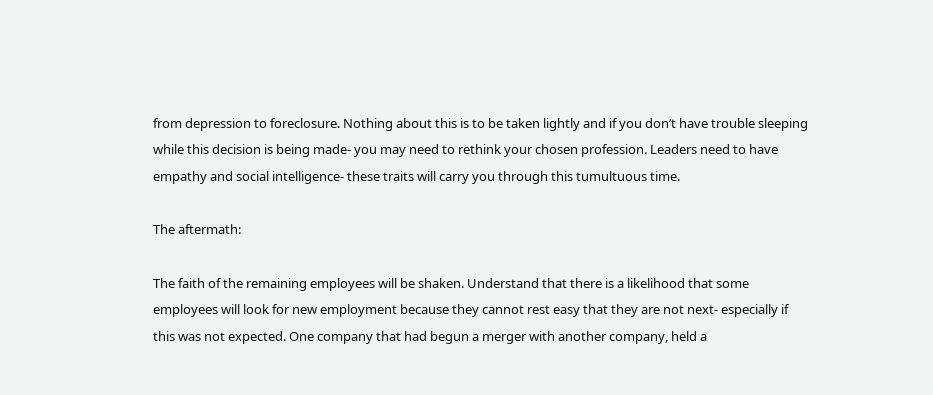from depression to foreclosure. Nothing about this is to be taken lightly and if you don’t have trouble sleeping while this decision is being made- you may need to rethink your chosen profession. Leaders need to have empathy and social intelligence- these traits will carry you through this tumultuous time.

The aftermath:

The faith of the remaining employees will be shaken. Understand that there is a likelihood that some employees will look for new employment because they cannot rest easy that they are not next- especially if this was not expected. One company that had begun a merger with another company, held a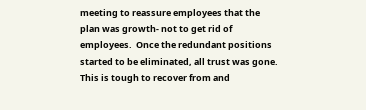meeting to reassure employees that the plan was growth- not to get rid of employees.  Once the redundant positions started to be eliminated, all trust was gone. This is tough to recover from and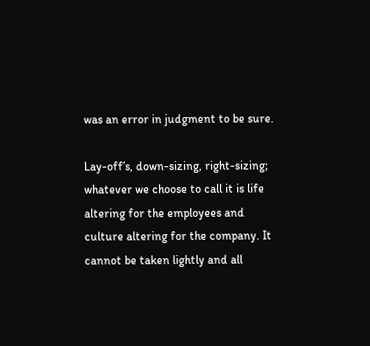was an error in judgment to be sure.

Lay-off’s, down-sizing, right-sizing; whatever we choose to call it is life altering for the employees and culture altering for the company. It cannot be taken lightly and all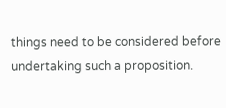things need to be considered before undertaking such a proposition.